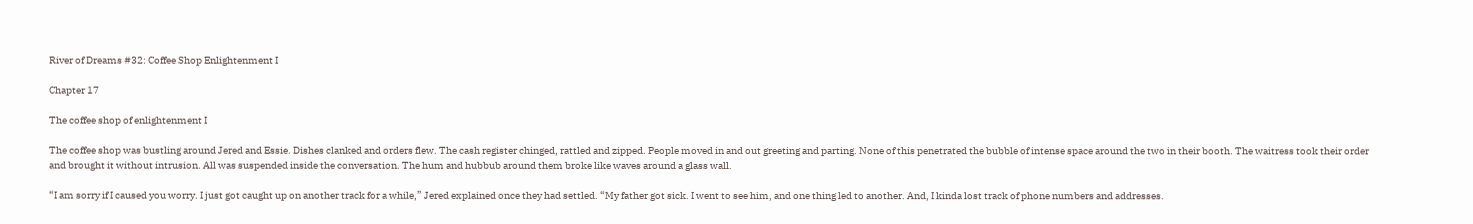River of Dreams #32: Coffee Shop Enlightenment I

Chapter 17

The coffee shop of enlightenment I

The coffee shop was bustling around Jered and Essie. Dishes clanked and orders flew. The cash register chinged, rattled and zipped. People moved in and out greeting and parting. None of this penetrated the bubble of intense space around the two in their booth. The waitress took their order and brought it without intrusion. All was suspended inside the conversation. The hum and hubbub around them broke like waves around a glass wall.

“I am sorry if I caused you worry. I just got caught up on another track for a while,” Jered explained once they had settled. “My father got sick. I went to see him, and one thing led to another. And, I kinda lost track of phone numbers and addresses.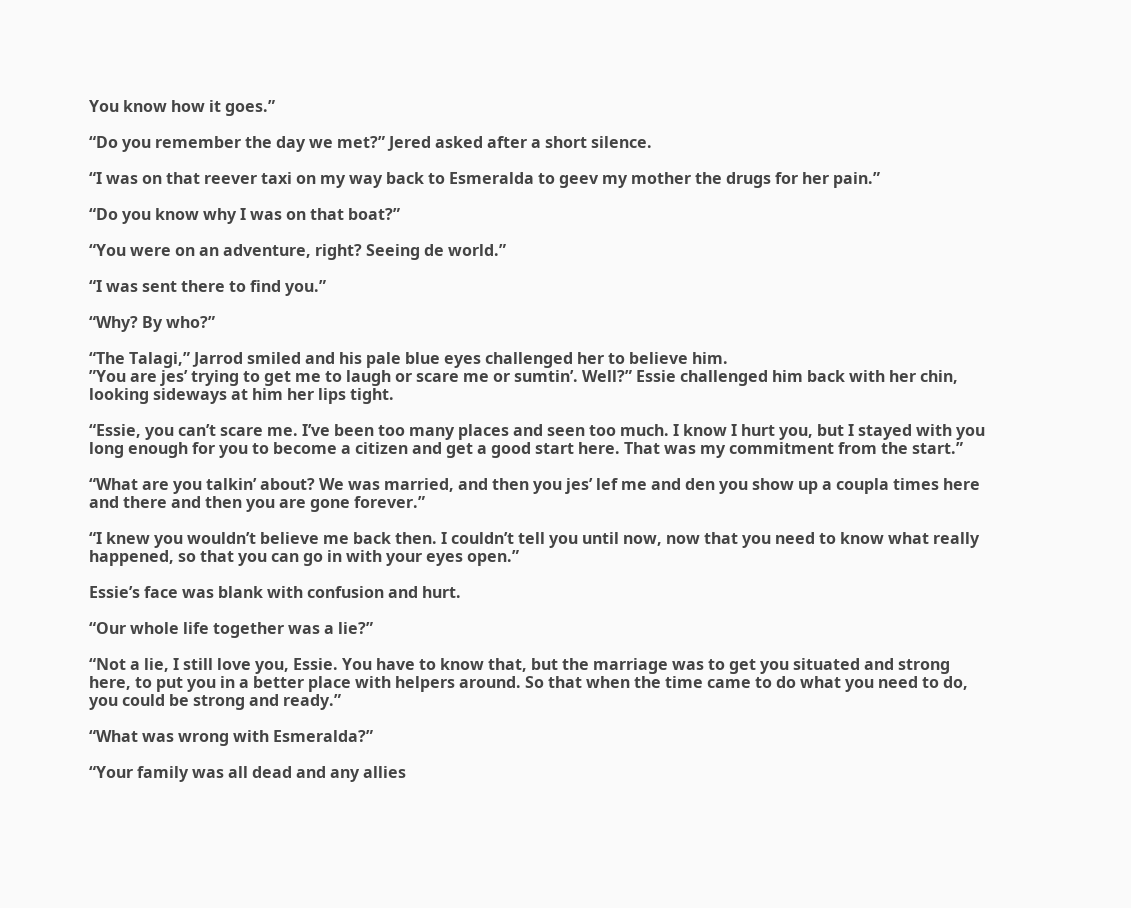You know how it goes.”

“Do you remember the day we met?” Jered asked after a short silence.

“I was on that reever taxi on my way back to Esmeralda to geev my mother the drugs for her pain.”

“Do you know why I was on that boat?”

“You were on an adventure, right? Seeing de world.”

“I was sent there to find you.”

“Why? By who?”

“The Talagi,” Jarrod smiled and his pale blue eyes challenged her to believe him.
”You are jes’ trying to get me to laugh or scare me or sumtin’. Well?” Essie challenged him back with her chin, looking sideways at him her lips tight.

“Essie, you can’t scare me. I’ve been too many places and seen too much. I know I hurt you, but I stayed with you long enough for you to become a citizen and get a good start here. That was my commitment from the start.”

“What are you talkin’ about? We was married, and then you jes’ lef me and den you show up a coupla times here and there and then you are gone forever.”

“I knew you wouldn’t believe me back then. I couldn’t tell you until now, now that you need to know what really happened, so that you can go in with your eyes open.”

Essie’s face was blank with confusion and hurt.

“Our whole life together was a lie?”

“Not a lie, I still love you, Essie. You have to know that, but the marriage was to get you situated and strong here, to put you in a better place with helpers around. So that when the time came to do what you need to do, you could be strong and ready.”

“What was wrong with Esmeralda?”

“Your family was all dead and any allies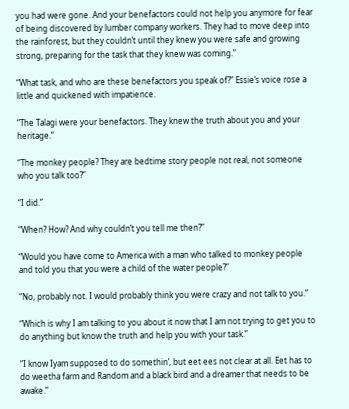you had were gone. And your benefactors could not help you anymore for fear of being discovered by lumber company workers. They had to move deep into the rainforest, but they couldn’t until they knew you were safe and growing strong, preparing for the task that they knew was coming.”

“What task, and who are these benefactors you speak of?” Essie’s voice rose a little and quickened with impatience.

“The Talagi were your benefactors. They knew the truth about you and your heritage.”

“The monkey people? They are bedtime story people not real, not someone who you talk too?”

“I did.”

“When? How? And why couldn’t you tell me then?”

“Would you have come to America with a man who talked to monkey people and told you that you were a child of the water people?”

“No, probably not. I would probably think you were crazy and not talk to you.”

“Which is why I am talking to you about it now that I am not trying to get you to do anything but know the truth and help you with your task.”

“I know Iyam supposed to do somethin’, but eet ees not clear at all. Eet has to do weetha farm and Random and a black bird and a dreamer that needs to be awake.”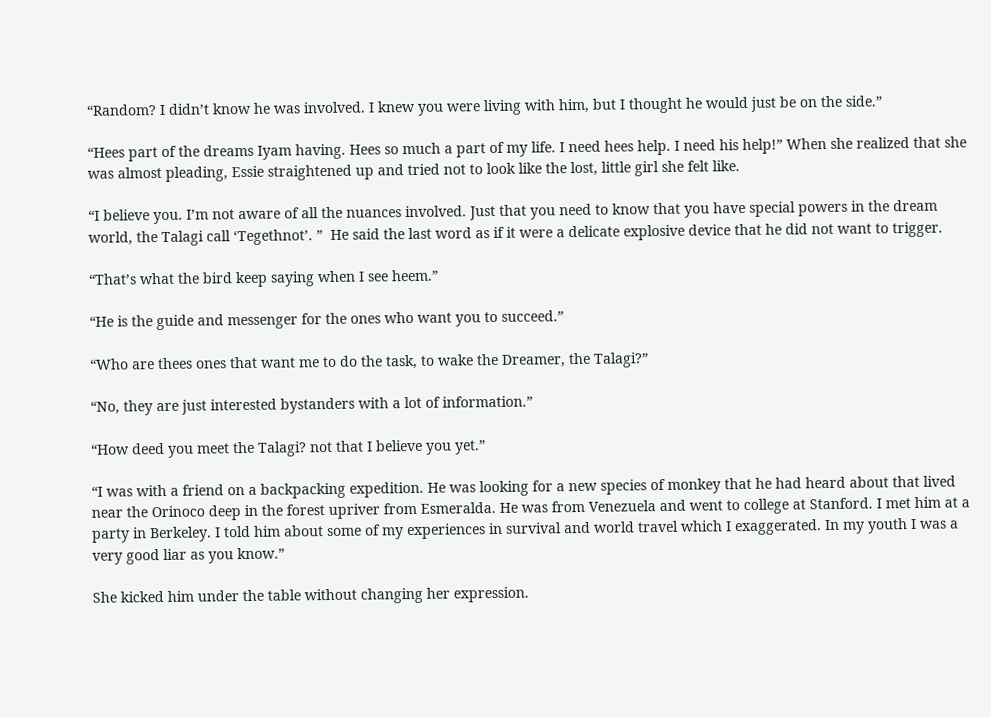“Random? I didn’t know he was involved. I knew you were living with him, but I thought he would just be on the side.”

“Hees part of the dreams Iyam having. Hees so much a part of my life. I need hees help. I need his help!” When she realized that she was almost pleading, Essie straightened up and tried not to look like the lost, little girl she felt like.

“I believe you. I’m not aware of all the nuances involved. Just that you need to know that you have special powers in the dream world, the Talagi call ‘Tegethnot’. ”  He said the last word as if it were a delicate explosive device that he did not want to trigger.

“That’s what the bird keep saying when I see heem.”

“He is the guide and messenger for the ones who want you to succeed.”

“Who are thees ones that want me to do the task, to wake the Dreamer, the Talagi?”

“No, they are just interested bystanders with a lot of information.”

“How deed you meet the Talagi? not that I believe you yet.”

“I was with a friend on a backpacking expedition. He was looking for a new species of monkey that he had heard about that lived near the Orinoco deep in the forest upriver from Esmeralda. He was from Venezuela and went to college at Stanford. I met him at a party in Berkeley. I told him about some of my experiences in survival and world travel which I exaggerated. In my youth I was a very good liar as you know.”

She kicked him under the table without changing her expression.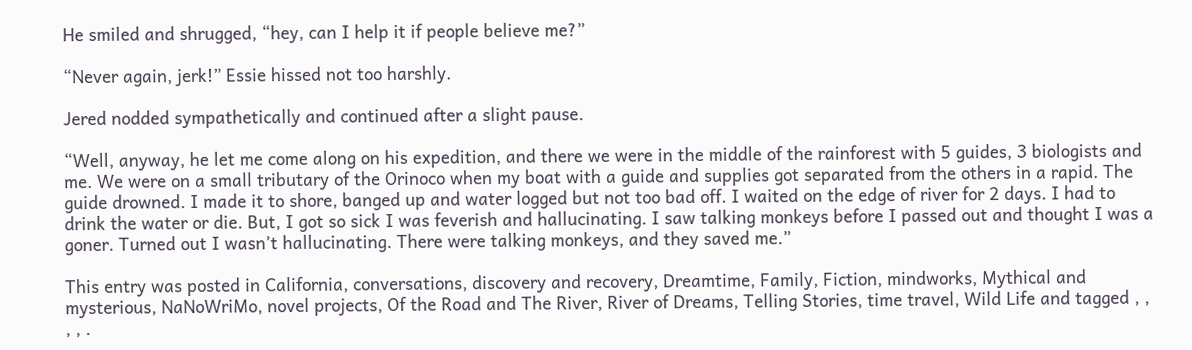He smiled and shrugged, “hey, can I help it if people believe me?”

“Never again, jerk!” Essie hissed not too harshly.

Jered nodded sympathetically and continued after a slight pause.

“Well, anyway, he let me come along on his expedition, and there we were in the middle of the rainforest with 5 guides, 3 biologists and me. We were on a small tributary of the Orinoco when my boat with a guide and supplies got separated from the others in a rapid. The guide drowned. I made it to shore, banged up and water logged but not too bad off. I waited on the edge of river for 2 days. I had to drink the water or die. But, I got so sick I was feverish and hallucinating. I saw talking monkeys before I passed out and thought I was a goner. Turned out I wasn’t hallucinating. There were talking monkeys, and they saved me.”

This entry was posted in California, conversations, discovery and recovery, Dreamtime, Family, Fiction, mindworks, Mythical and mysterious, NaNoWriMo, novel projects, Of the Road and The River, River of Dreams, Telling Stories, time travel, Wild Life and tagged , , , , .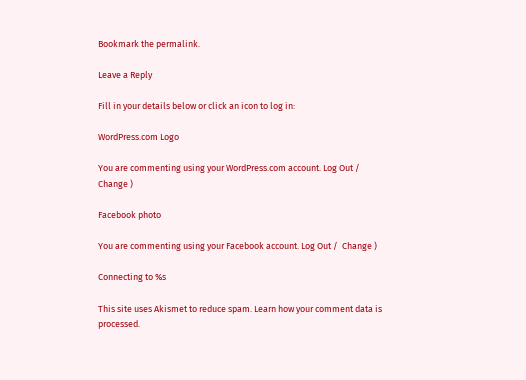Bookmark the permalink.

Leave a Reply

Fill in your details below or click an icon to log in:

WordPress.com Logo

You are commenting using your WordPress.com account. Log Out /  Change )

Facebook photo

You are commenting using your Facebook account. Log Out /  Change )

Connecting to %s

This site uses Akismet to reduce spam. Learn how your comment data is processed.